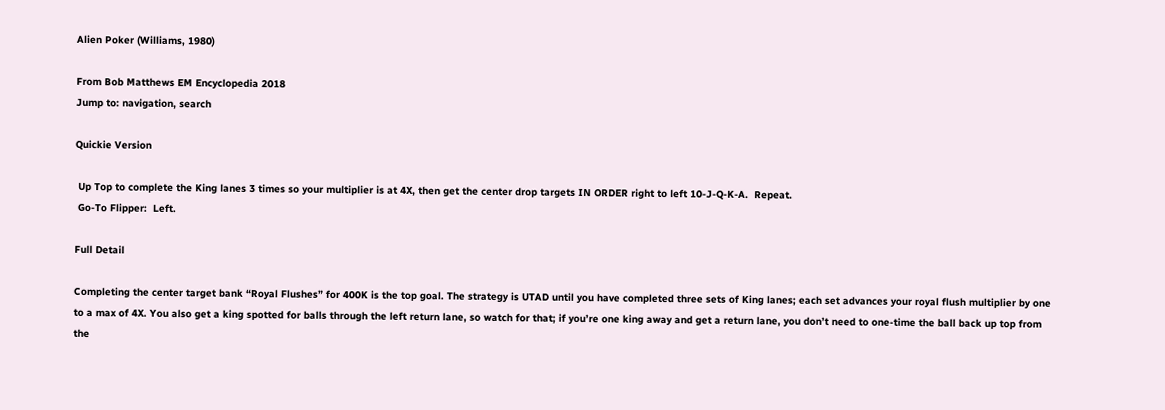Alien Poker (Williams, 1980)

From Bob Matthews EM Encyclopedia 2018
Jump to: navigation, search

Quickie Version

 Up Top to complete the King lanes 3 times so your multiplier is at 4X, then get the center drop targets IN ORDER right to left 10-J-Q-K-A.  Repeat.
 Go-To Flipper:  Left.

Full Detail

Completing the center target bank “Royal Flushes” for 400K is the top goal. The strategy is UTAD until you have completed three sets of King lanes; each set advances your royal flush multiplier by one to a max of 4X. You also get a king spotted for balls through the left return lane, so watch for that; if you’re one king away and get a return lane, you don’t need to one-time the ball back up top from the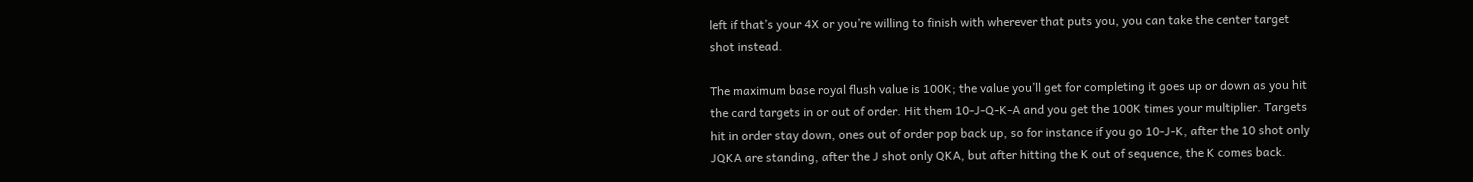left if that’s your 4X or you’re willing to finish with wherever that puts you, you can take the center target shot instead.

The maximum base royal flush value is 100K; the value you’ll get for completing it goes up or down as you hit the card targets in or out of order. Hit them 10-J-Q-K-A and you get the 100K times your multiplier. Targets hit in order stay down, ones out of order pop back up, so for instance if you go 10-J-K, after the 10 shot only JQKA are standing, after the J shot only QKA, but after hitting the K out of sequence, the K comes back.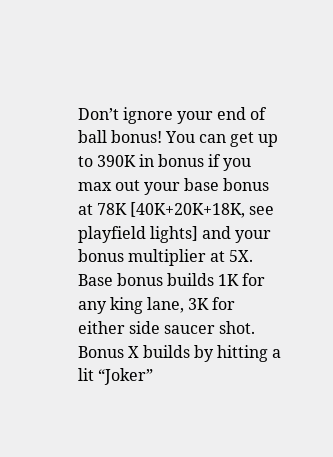Don’t ignore your end of ball bonus! You can get up to 390K in bonus if you max out your base bonus at 78K [40K+20K+18K, see playfield lights] and your bonus multiplier at 5X. Base bonus builds 1K for any king lane, 3K for either side saucer shot. Bonus X builds by hitting a lit “Joker”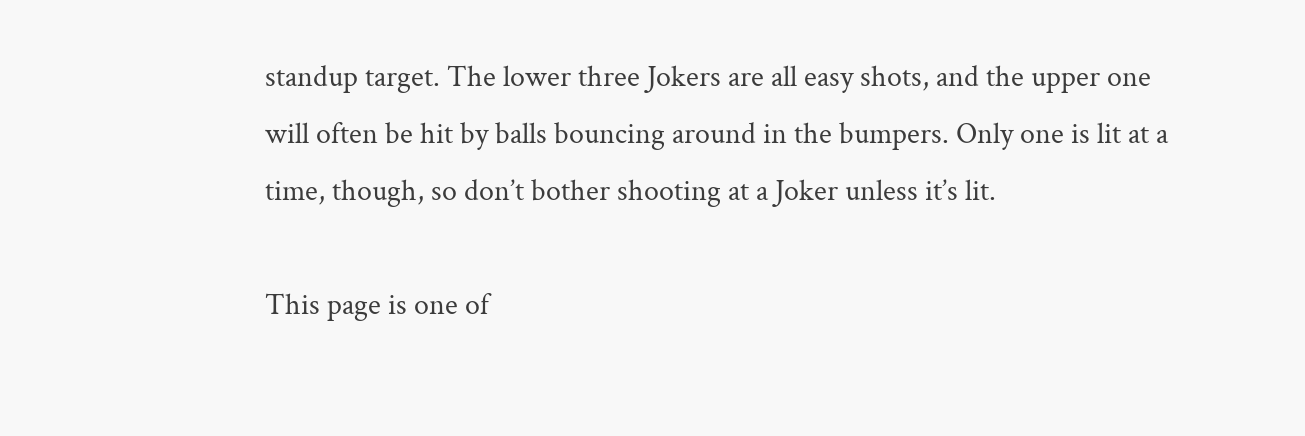standup target. The lower three Jokers are all easy shots, and the upper one will often be hit by balls bouncing around in the bumpers. Only one is lit at a time, though, so don’t bother shooting at a Joker unless it’s lit.

This page is one of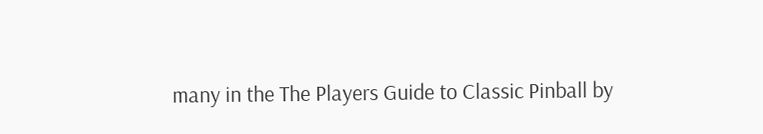many in the The Players Guide to Classic Pinball by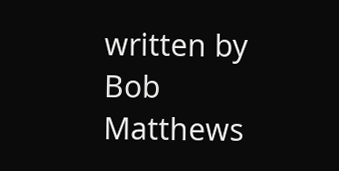written by Bob Matthews